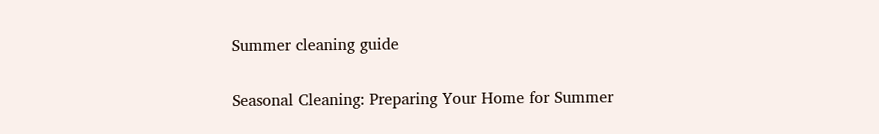Summer cleaning guide

Seasonal Cleaning: Preparing Your Home for Summer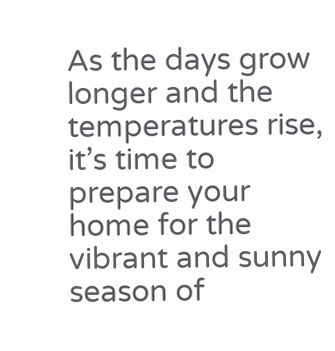As the days grow longer and the temperatures rise, it’s time to prepare your home for the vibrant and sunny season of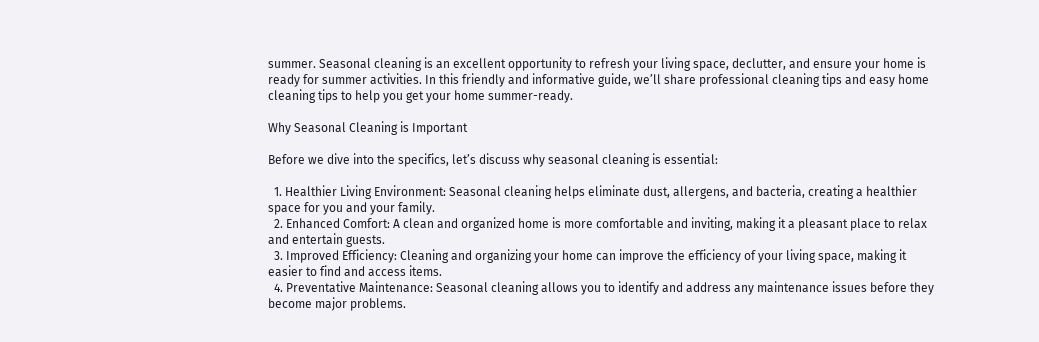summer. Seasonal cleaning is an excellent opportunity to refresh your living space, declutter, and ensure your home is ready for summer activities. In this friendly and informative guide, we’ll share professional cleaning tips and easy home cleaning tips to help you get your home summer-ready.

Why Seasonal Cleaning is Important

Before we dive into the specifics, let’s discuss why seasonal cleaning is essential:

  1. Healthier Living Environment: Seasonal cleaning helps eliminate dust, allergens, and bacteria, creating a healthier space for you and your family.
  2. Enhanced Comfort: A clean and organized home is more comfortable and inviting, making it a pleasant place to relax and entertain guests.
  3. Improved Efficiency: Cleaning and organizing your home can improve the efficiency of your living space, making it easier to find and access items.
  4. Preventative Maintenance: Seasonal cleaning allows you to identify and address any maintenance issues before they become major problems.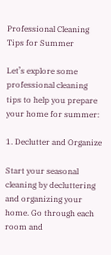Professional Cleaning Tips for Summer

Let’s explore some professional cleaning tips to help you prepare your home for summer:

1. Declutter and Organize

Start your seasonal cleaning by decluttering and organizing your home. Go through each room and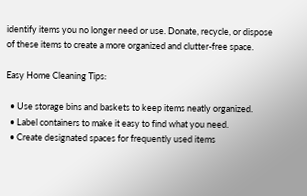identify items you no longer need or use. Donate, recycle, or dispose of these items to create a more organized and clutter-free space.

Easy Home Cleaning Tips:

  • Use storage bins and baskets to keep items neatly organized.
  • Label containers to make it easy to find what you need.
  • Create designated spaces for frequently used items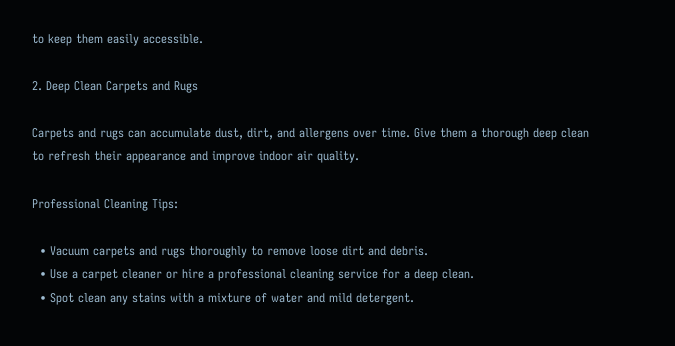to keep them easily accessible.

2. Deep Clean Carpets and Rugs

Carpets and rugs can accumulate dust, dirt, and allergens over time. Give them a thorough deep clean to refresh their appearance and improve indoor air quality.

Professional Cleaning Tips:

  • Vacuum carpets and rugs thoroughly to remove loose dirt and debris.
  • Use a carpet cleaner or hire a professional cleaning service for a deep clean.
  • Spot clean any stains with a mixture of water and mild detergent.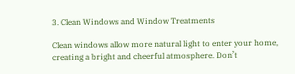3. Clean Windows and Window Treatments

Clean windows allow more natural light to enter your home, creating a bright and cheerful atmosphere. Don’t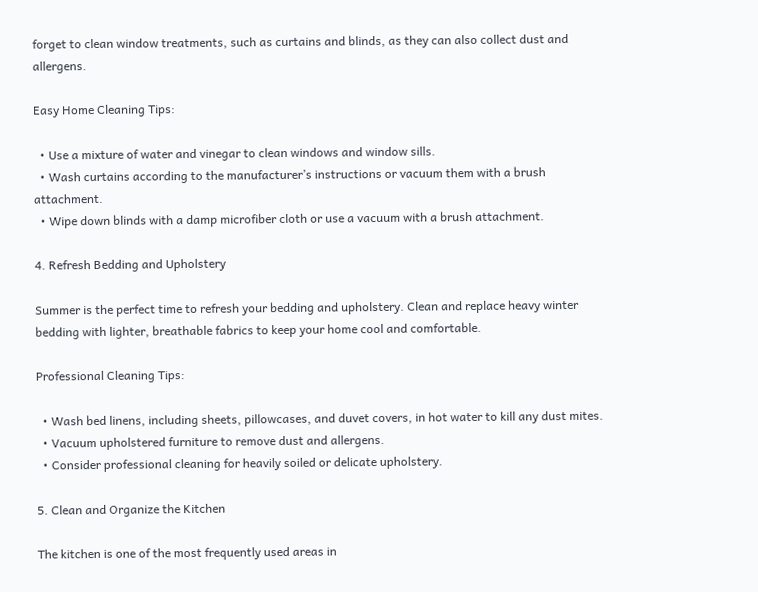forget to clean window treatments, such as curtains and blinds, as they can also collect dust and allergens.

Easy Home Cleaning Tips:

  • Use a mixture of water and vinegar to clean windows and window sills.
  • Wash curtains according to the manufacturer’s instructions or vacuum them with a brush attachment.
  • Wipe down blinds with a damp microfiber cloth or use a vacuum with a brush attachment.

4. Refresh Bedding and Upholstery

Summer is the perfect time to refresh your bedding and upholstery. Clean and replace heavy winter bedding with lighter, breathable fabrics to keep your home cool and comfortable.

Professional Cleaning Tips:

  • Wash bed linens, including sheets, pillowcases, and duvet covers, in hot water to kill any dust mites.
  • Vacuum upholstered furniture to remove dust and allergens.
  • Consider professional cleaning for heavily soiled or delicate upholstery.

5. Clean and Organize the Kitchen

The kitchen is one of the most frequently used areas in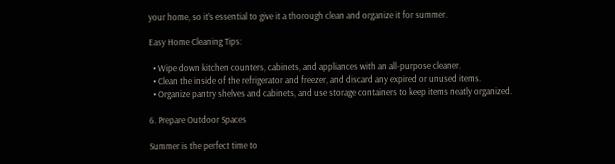your home, so it’s essential to give it a thorough clean and organize it for summer.

Easy Home Cleaning Tips:

  • Wipe down kitchen counters, cabinets, and appliances with an all-purpose cleaner.
  • Clean the inside of the refrigerator and freezer, and discard any expired or unused items.
  • Organize pantry shelves and cabinets, and use storage containers to keep items neatly organized.

6. Prepare Outdoor Spaces

Summer is the perfect time to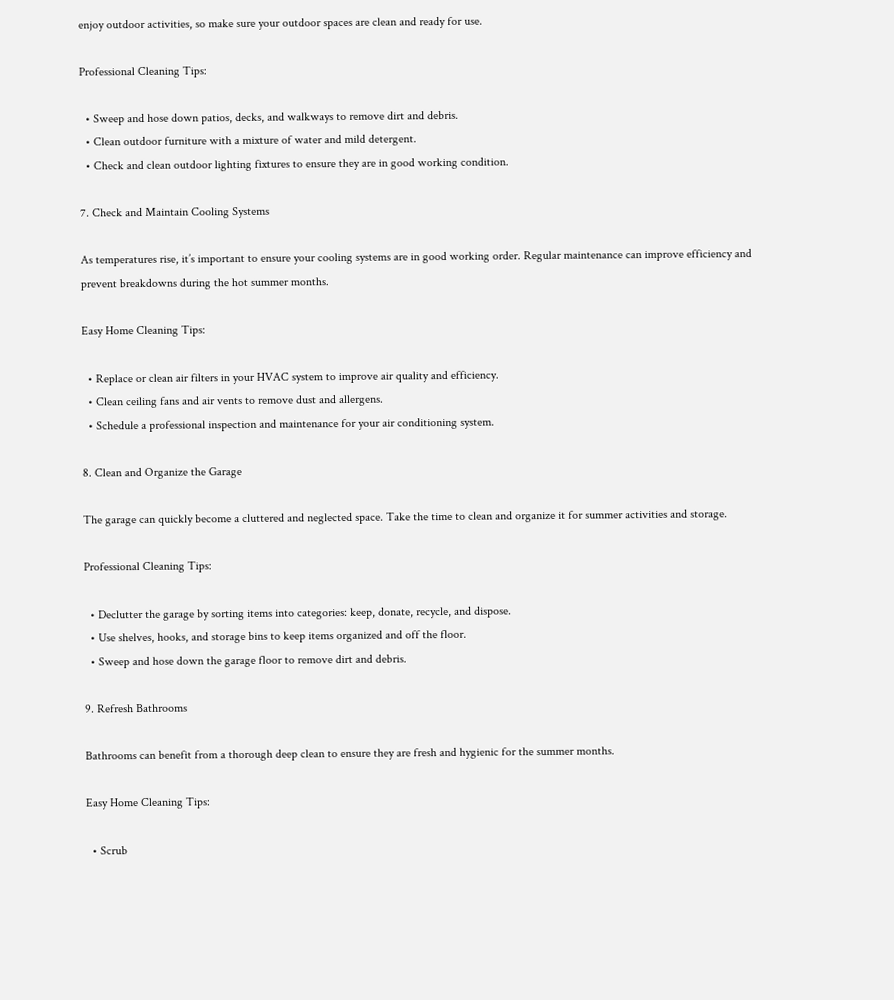enjoy outdoor activities, so make sure your outdoor spaces are clean and ready for use.

Professional Cleaning Tips:

  • Sweep and hose down patios, decks, and walkways to remove dirt and debris.
  • Clean outdoor furniture with a mixture of water and mild detergent.
  • Check and clean outdoor lighting fixtures to ensure they are in good working condition.

7. Check and Maintain Cooling Systems

As temperatures rise, it’s important to ensure your cooling systems are in good working order. Regular maintenance can improve efficiency and prevent breakdowns during the hot summer months.

Easy Home Cleaning Tips:

  • Replace or clean air filters in your HVAC system to improve air quality and efficiency.
  • Clean ceiling fans and air vents to remove dust and allergens.
  • Schedule a professional inspection and maintenance for your air conditioning system.

8. Clean and Organize the Garage

The garage can quickly become a cluttered and neglected space. Take the time to clean and organize it for summer activities and storage.

Professional Cleaning Tips:

  • Declutter the garage by sorting items into categories: keep, donate, recycle, and dispose.
  • Use shelves, hooks, and storage bins to keep items organized and off the floor.
  • Sweep and hose down the garage floor to remove dirt and debris.

9. Refresh Bathrooms

Bathrooms can benefit from a thorough deep clean to ensure they are fresh and hygienic for the summer months.

Easy Home Cleaning Tips:

  • Scrub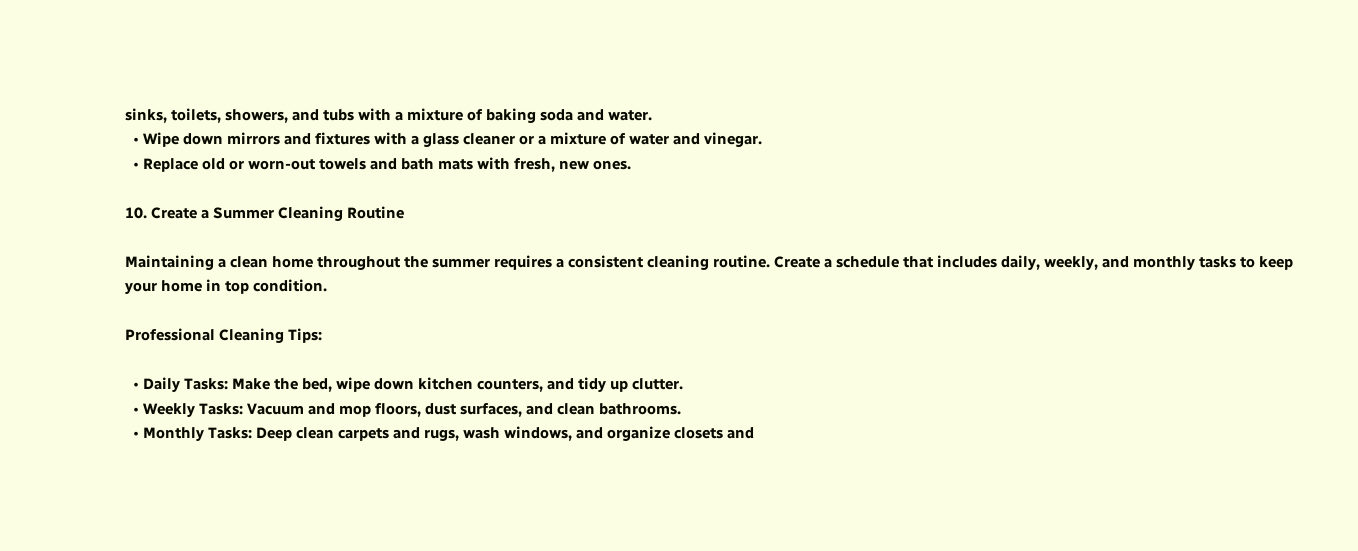sinks, toilets, showers, and tubs with a mixture of baking soda and water.
  • Wipe down mirrors and fixtures with a glass cleaner or a mixture of water and vinegar.
  • Replace old or worn-out towels and bath mats with fresh, new ones.

10. Create a Summer Cleaning Routine

Maintaining a clean home throughout the summer requires a consistent cleaning routine. Create a schedule that includes daily, weekly, and monthly tasks to keep your home in top condition.

Professional Cleaning Tips:

  • Daily Tasks: Make the bed, wipe down kitchen counters, and tidy up clutter.
  • Weekly Tasks: Vacuum and mop floors, dust surfaces, and clean bathrooms.
  • Monthly Tasks: Deep clean carpets and rugs, wash windows, and organize closets and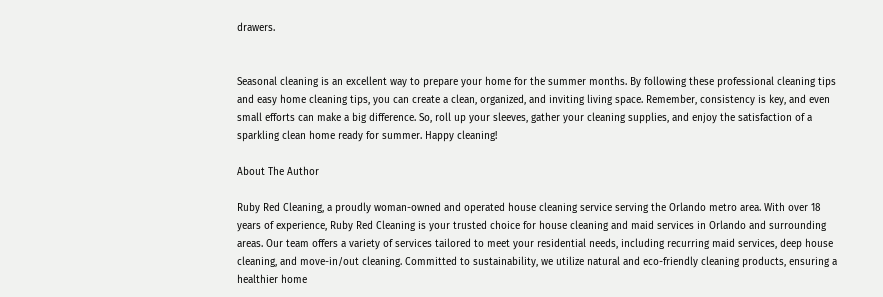drawers.


Seasonal cleaning is an excellent way to prepare your home for the summer months. By following these professional cleaning tips and easy home cleaning tips, you can create a clean, organized, and inviting living space. Remember, consistency is key, and even small efforts can make a big difference. So, roll up your sleeves, gather your cleaning supplies, and enjoy the satisfaction of a sparkling clean home ready for summer. Happy cleaning!

About The Author

Ruby Red Cleaning, a proudly woman-owned and operated house cleaning service serving the Orlando metro area. With over 18 years of experience, Ruby Red Cleaning is your trusted choice for house cleaning and maid services in Orlando and surrounding areas. Our team offers a variety of services tailored to meet your residential needs, including recurring maid services, deep house cleaning, and move-in/out cleaning. Committed to sustainability, we utilize natural and eco-friendly cleaning products, ensuring a healthier home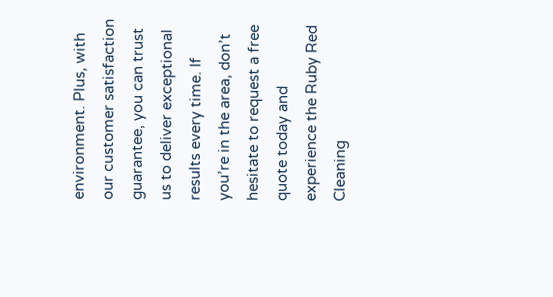environment. Plus, with our customer satisfaction guarantee, you can trust us to deliver exceptional results every time. If you’re in the area, don’t hesitate to request a free quote today and experience the Ruby Red Cleaning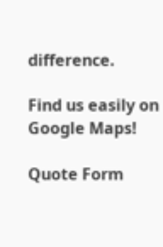difference.

Find us easily on Google Maps!

Quote Form